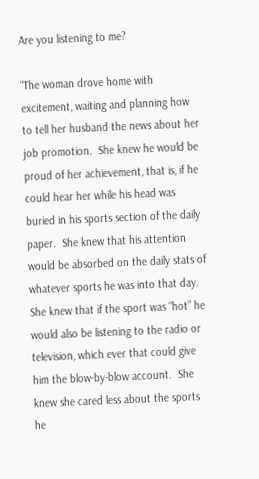Are you listening to me?

“The woman drove home with excitement, waiting and planning how to tell her husband the news about her job promotion.  She knew he would be proud of her achievement, that is, if he could hear her while his head was buried in his sports section of the daily paper.  She knew that his attention would be absorbed on the daily stats of whatever sports he was into that day.  She knew that if the sport was “hot” he would also be listening to the radio or television, which ever that could give him the blow-by-blow account.  She knew she cared less about the sports he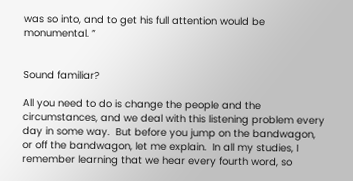was so into, and to get his full attention would be monumental. ”


Sound familiar?

All you need to do is change the people and the circumstances, and we deal with this listening problem every day in some way.  But before you jump on the bandwagon, or off the bandwagon, let me explain.  In all my studies, I remember learning that we hear every fourth word, so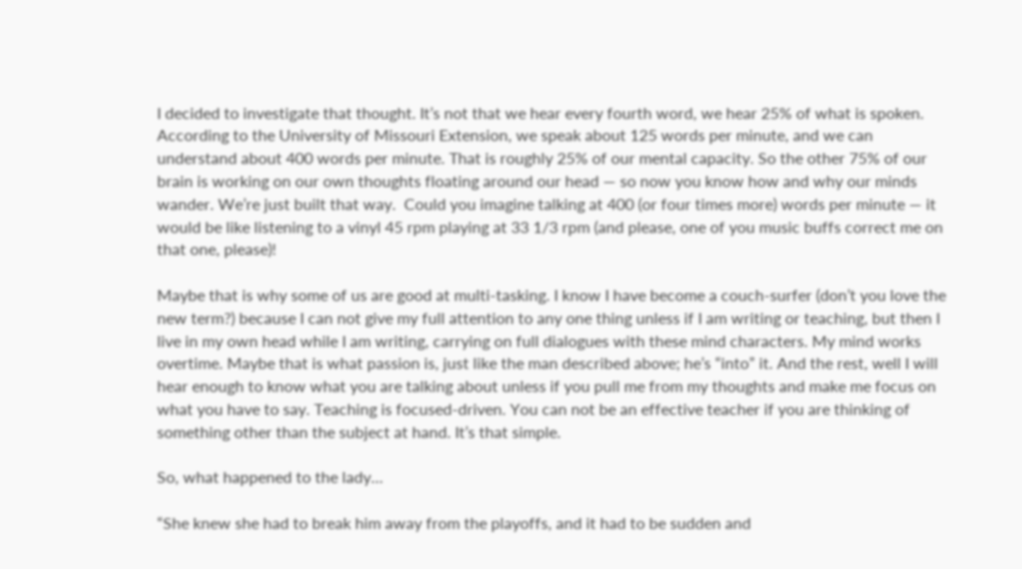I decided to investigate that thought. It’s not that we hear every fourth word, we hear 25% of what is spoken. According to the University of Missouri Extension, we speak about 125 words per minute, and we can understand about 400 words per minute. That is roughly 25% of our mental capacity. So the other 75% of our brain is working on our own thoughts floating around our head — so now you know how and why our minds wander. We’re just built that way.  Could you imagine talking at 400 (or four times more) words per minute — it would be like listening to a vinyl 45 rpm playing at 33 1/3 rpm (and please, one of you music buffs correct me on that one, please)!

Maybe that is why some of us are good at multi-tasking. I know I have become a couch-surfer (don’t you love the new term?) because I can not give my full attention to any one thing unless if I am writing or teaching, but then I live in my own head while I am writing, carrying on full dialogues with these mind characters. My mind works overtime. Maybe that is what passion is, just like the man described above; he’s “into” it. And the rest, well I will hear enough to know what you are talking about unless if you pull me from my thoughts and make me focus on what you have to say. Teaching is focused-driven. You can not be an effective teacher if you are thinking of something other than the subject at hand. It’s that simple.

So, what happened to the lady…

“She knew she had to break him away from the playoffs, and it had to be sudden and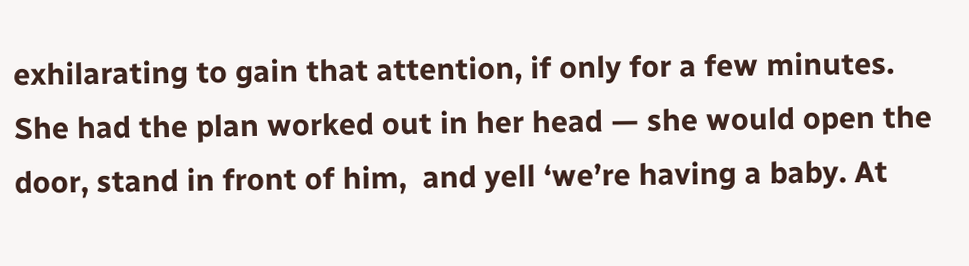exhilarating to gain that attention, if only for a few minutes.  She had the plan worked out in her head — she would open the door, stand in front of him,  and yell ‘we’re having a baby. At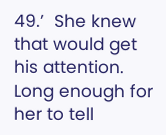49.’  She knew that would get his attention. Long enough for her to tell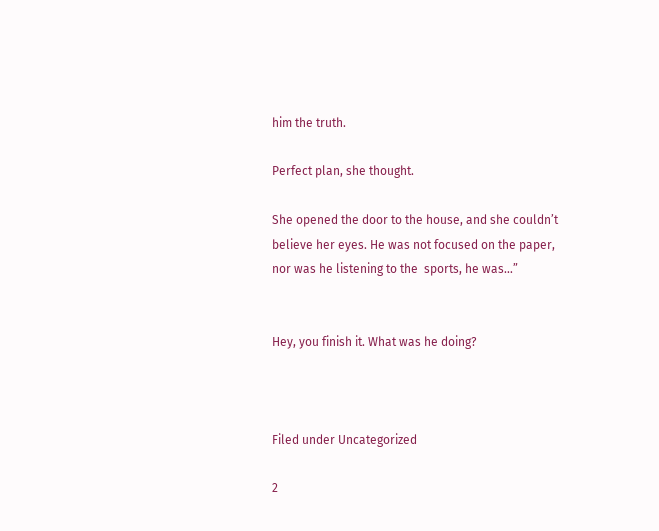him the truth.

Perfect plan, she thought.

She opened the door to the house, and she couldn’t believe her eyes. He was not focused on the paper, nor was he listening to the  sports, he was…”


Hey, you finish it. What was he doing?



Filed under Uncategorized

2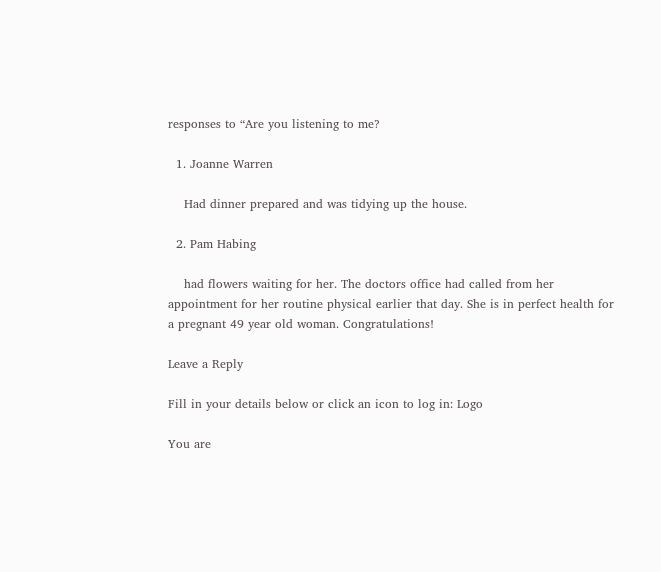responses to “Are you listening to me?

  1. Joanne Warren

    Had dinner prepared and was tidying up the house.

  2. Pam Habing

    had flowers waiting for her. The doctors office had called from her appointment for her routine physical earlier that day. She is in perfect health for a pregnant 49 year old woman. Congratulations!

Leave a Reply

Fill in your details below or click an icon to log in: Logo

You are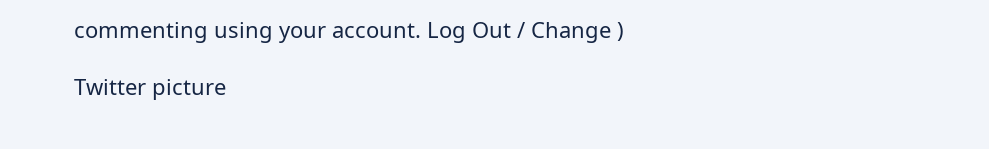commenting using your account. Log Out / Change )

Twitter picture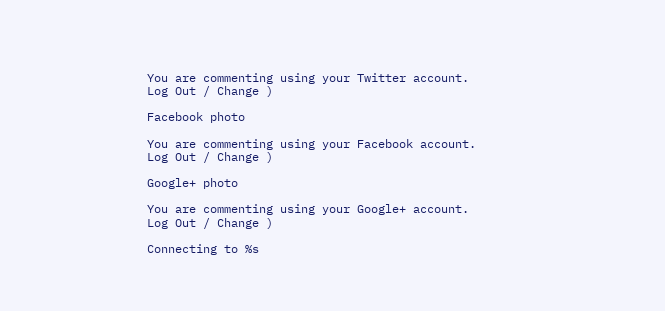You are commenting using your Twitter account. Log Out / Change )

Facebook photo

You are commenting using your Facebook account. Log Out / Change )

Google+ photo

You are commenting using your Google+ account. Log Out / Change )

Connecting to %s